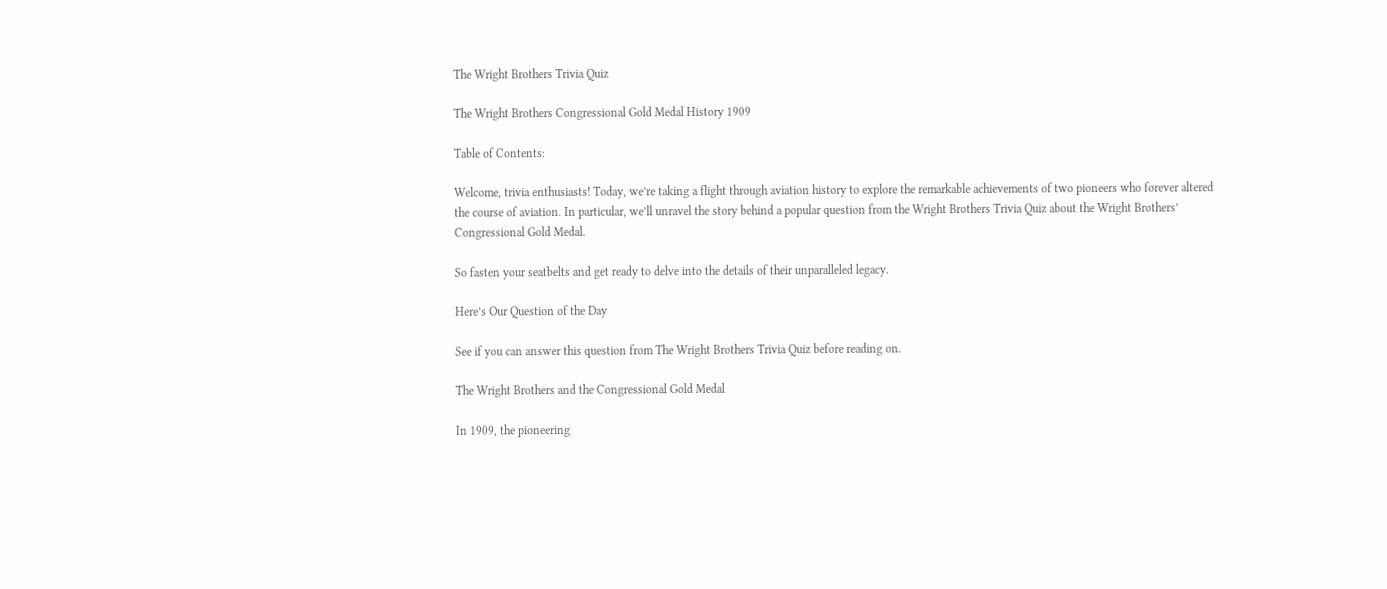The Wright Brothers Trivia Quiz

The Wright Brothers Congressional Gold Medal History 1909

Table of Contents:

Welcome, trivia enthusiasts! Today, we’re taking a flight through aviation history to explore the remarkable achievements of two pioneers who forever altered the course of aviation. In particular, we’ll unravel the story behind a popular question from the Wright Brothers Trivia Quiz about the Wright Brothers’ Congressional Gold Medal.

So fasten your seatbelts and get ready to delve into the details of their unparalleled legacy.

Here’s Our Question of the Day

See if you can answer this question from The Wright Brothers Trivia Quiz before reading on.

The Wright Brothers and the Congressional Gold Medal

In 1909, the pioneering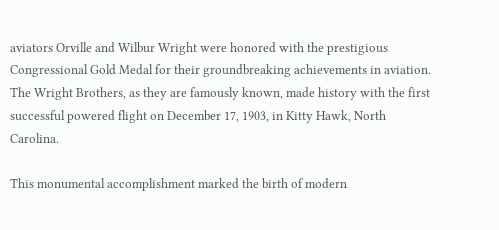aviators Orville and Wilbur Wright were honored with the prestigious Congressional Gold Medal for their groundbreaking achievements in aviation. The Wright Brothers, as they are famously known, made history with the first successful powered flight on December 17, 1903, in Kitty Hawk, North Carolina.

This monumental accomplishment marked the birth of modern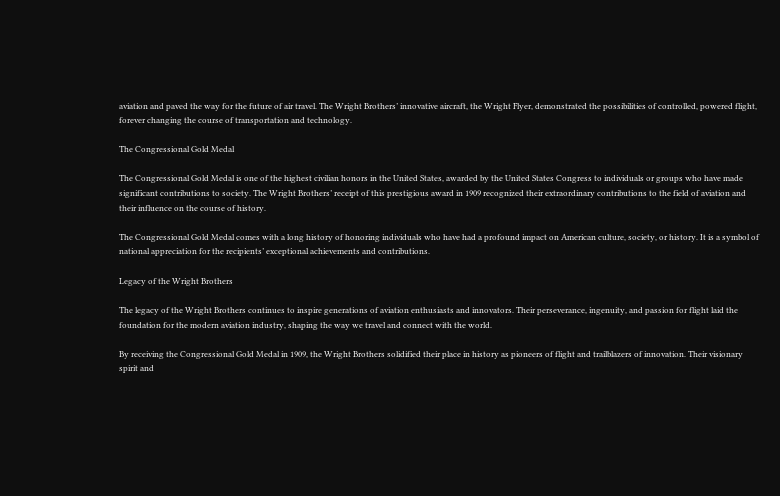aviation and paved the way for the future of air travel. The Wright Brothers’ innovative aircraft, the Wright Flyer, demonstrated the possibilities of controlled, powered flight, forever changing the course of transportation and technology.

The Congressional Gold Medal

The Congressional Gold Medal is one of the highest civilian honors in the United States, awarded by the United States Congress to individuals or groups who have made significant contributions to society. The Wright Brothers’ receipt of this prestigious award in 1909 recognized their extraordinary contributions to the field of aviation and their influence on the course of history.

The Congressional Gold Medal comes with a long history of honoring individuals who have had a profound impact on American culture, society, or history. It is a symbol of national appreciation for the recipients’ exceptional achievements and contributions.

Legacy of the Wright Brothers

The legacy of the Wright Brothers continues to inspire generations of aviation enthusiasts and innovators. Their perseverance, ingenuity, and passion for flight laid the foundation for the modern aviation industry, shaping the way we travel and connect with the world.

By receiving the Congressional Gold Medal in 1909, the Wright Brothers solidified their place in history as pioneers of flight and trailblazers of innovation. Their visionary spirit and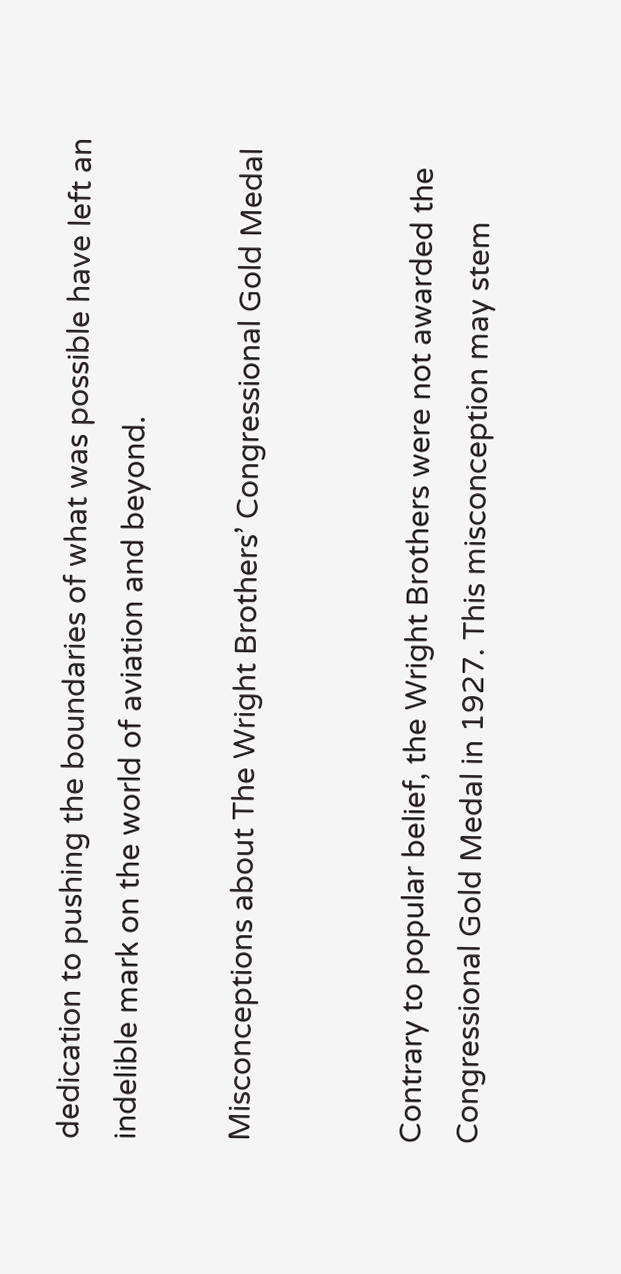dedication to pushing the boundaries of what was possible have left an indelible mark on the world of aviation and beyond.

Misconceptions about The Wright Brothers’ Congressional Gold Medal


Contrary to popular belief, the Wright Brothers were not awarded the Congressional Gold Medal in 1927. This misconception may stem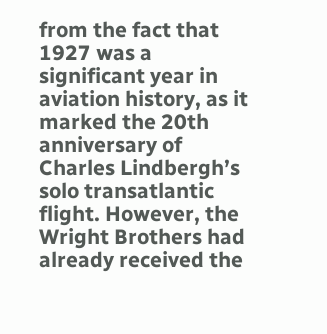from the fact that 1927 was a significant year in aviation history, as it marked the 20th anniversary of Charles Lindbergh’s solo transatlantic flight. However, the Wright Brothers had already received the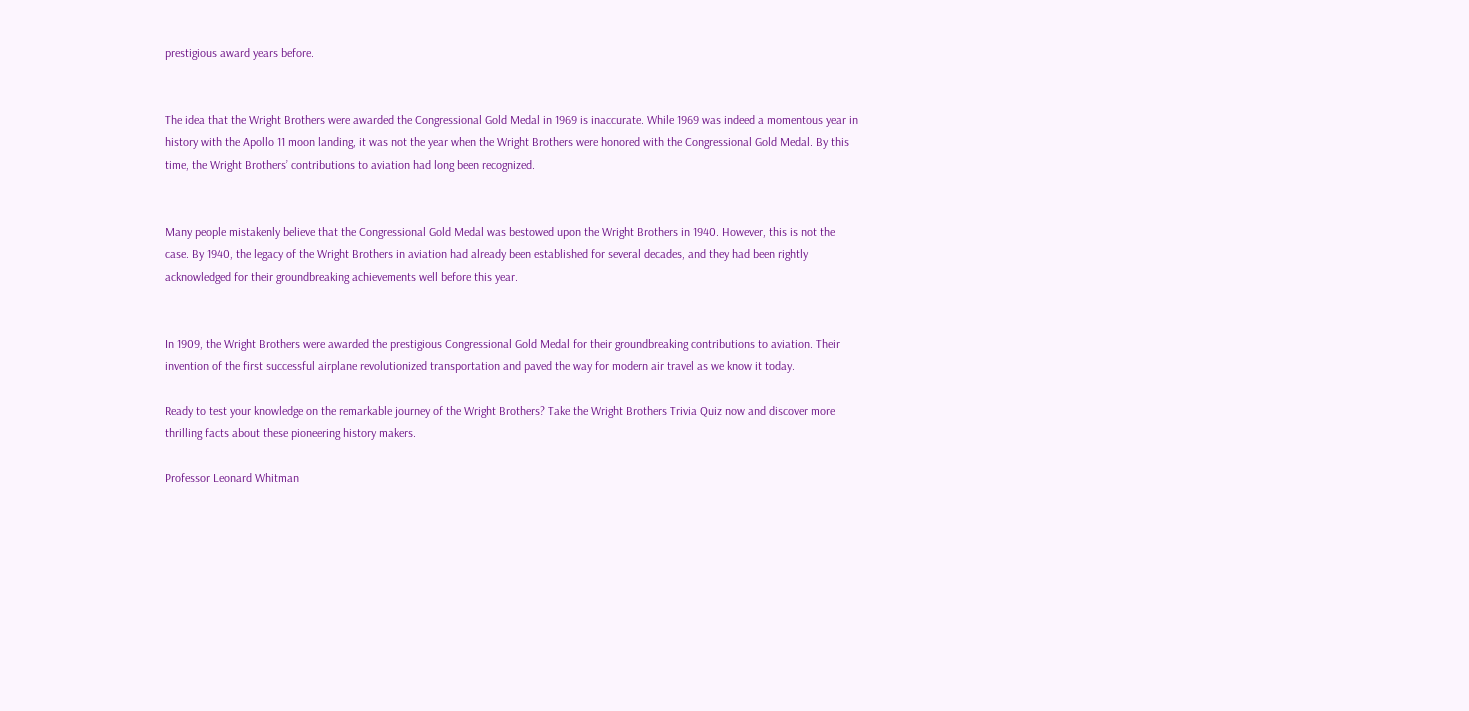prestigious award years before.


The idea that the Wright Brothers were awarded the Congressional Gold Medal in 1969 is inaccurate. While 1969 was indeed a momentous year in history with the Apollo 11 moon landing, it was not the year when the Wright Brothers were honored with the Congressional Gold Medal. By this time, the Wright Brothers’ contributions to aviation had long been recognized.


Many people mistakenly believe that the Congressional Gold Medal was bestowed upon the Wright Brothers in 1940. However, this is not the case. By 1940, the legacy of the Wright Brothers in aviation had already been established for several decades, and they had been rightly acknowledged for their groundbreaking achievements well before this year.


In 1909, the Wright Brothers were awarded the prestigious Congressional Gold Medal for their groundbreaking contributions to aviation. Their invention of the first successful airplane revolutionized transportation and paved the way for modern air travel as we know it today.

Ready to test your knowledge on the remarkable journey of the Wright Brothers? Take the Wright Brothers Trivia Quiz now and discover more thrilling facts about these pioneering history makers.

Professor Leonard Whitman